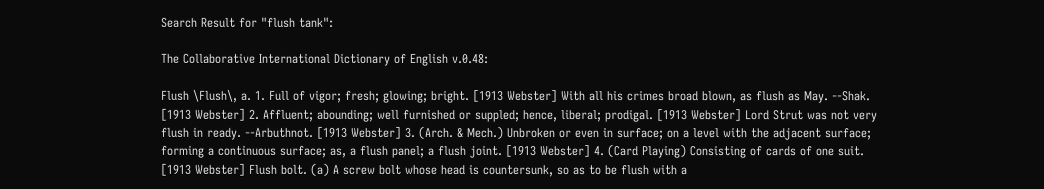Search Result for "flush tank":

The Collaborative International Dictionary of English v.0.48:

Flush \Flush\, a. 1. Full of vigor; fresh; glowing; bright. [1913 Webster] With all his crimes broad blown, as flush as May. --Shak. [1913 Webster] 2. Affluent; abounding; well furnished or suppled; hence, liberal; prodigal. [1913 Webster] Lord Strut was not very flush in ready. --Arbuthnot. [1913 Webster] 3. (Arch. & Mech.) Unbroken or even in surface; on a level with the adjacent surface; forming a continuous surface; as, a flush panel; a flush joint. [1913 Webster] 4. (Card Playing) Consisting of cards of one suit. [1913 Webster] Flush bolt. (a) A screw bolt whose head is countersunk, so as to be flush with a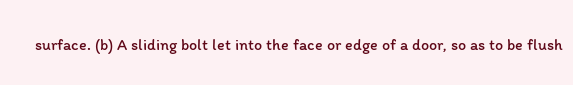surface. (b) A sliding bolt let into the face or edge of a door, so as to be flush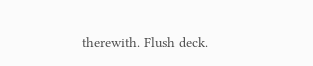therewith. Flush deck.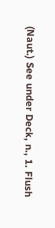(Naut.) See under Deck, n., 1. Flush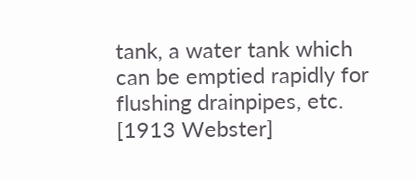tank, a water tank which can be emptied rapidly for flushing drainpipes, etc. [1913 Webster]